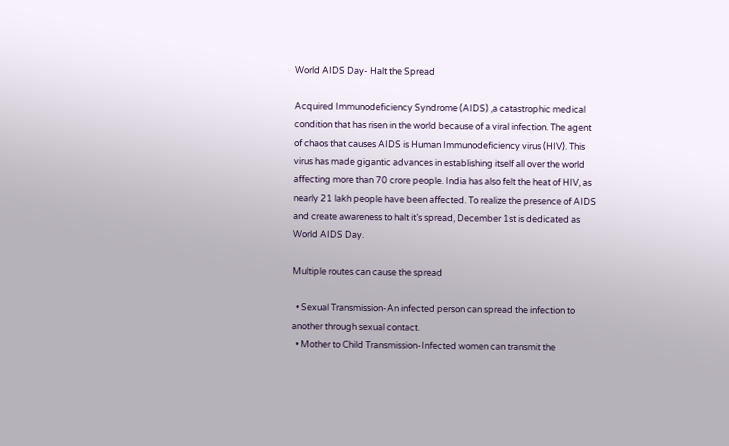World AIDS Day- Halt the Spread

Acquired Immunodeficiency Syndrome (AIDS) ,a catastrophic medical condition that has risen in the world because of a viral infection. The agent of chaos that causes AIDS is Human Immunodeficiency virus (HIV). This virus has made gigantic advances in establishing itself all over the world affecting more than 70 crore people. India has also felt the heat of HIV, as nearly 21 lakh people have been affected. To realize the presence of AIDS and create awareness to halt it’s spread, December 1st is dedicated as World AIDS Day.

Multiple routes can cause the spread

  • Sexual Transmission-An infected person can spread the infection to another through sexual contact.
  • Mother to Child Transmission-Infected women can transmit the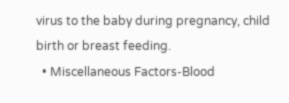virus to the baby during pregnancy, child birth or breast feeding.
  • Miscellaneous Factors-Blood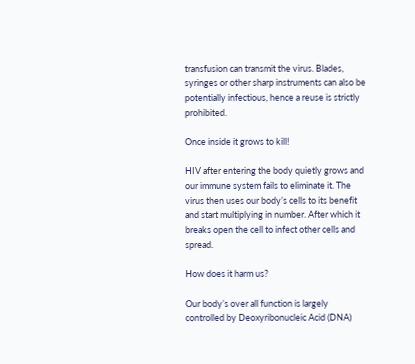transfusion can transmit the virus. Blades, syringes or other sharp instruments can also be potentially infectious, hence a reuse is strictly prohibited.

Once inside it grows to kill!

HIV after entering the body quietly grows and our immune system fails to eliminate it. The virus then uses our body’s cells to its benefit and start multiplying in number. After which it breaks open the cell to infect other cells and spread.

How does it harm us?

Our body’s over all function is largely controlled by Deoxyribonucleic Acid (DNA)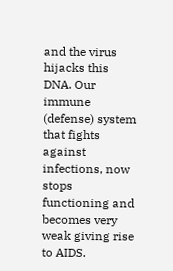and the virus hijacks this DNA. Our immune (defense) system that fights against infections, now stops functioning and becomes very weak giving rise to AIDS.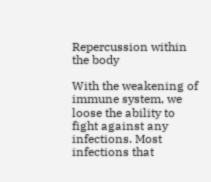Repercussion within the body

With the weakening of immune system, we loose the ability to fight against any infections. Most infections that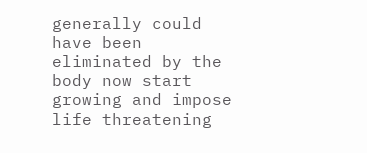generally could have been eliminated by the body now start growing and impose life threatening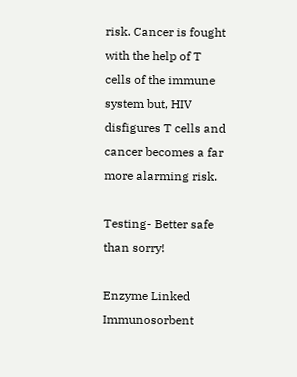risk. Cancer is fought with the help of T cells of the immune system but, HIV disfigures T cells and cancer becomes a far more alarming risk.

Testing- Better safe than sorry!

Enzyme Linked Immunosorbent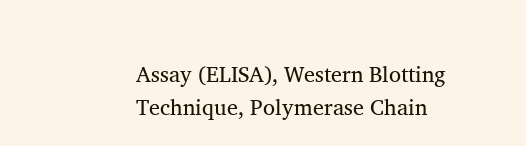Assay (ELISA), Western Blotting Technique, Polymerase Chain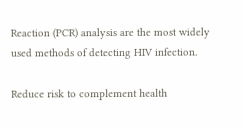Reaction (PCR) analysis are the most widely used methods of detecting HIV infection.

Reduce risk to complement health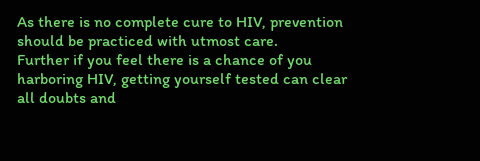As there is no complete cure to HIV, prevention should be practiced with utmost care.
Further if you feel there is a chance of you harboring HIV, getting yourself tested can clear all doubts and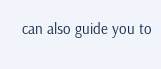can also guide you to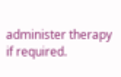administer therapy if required.